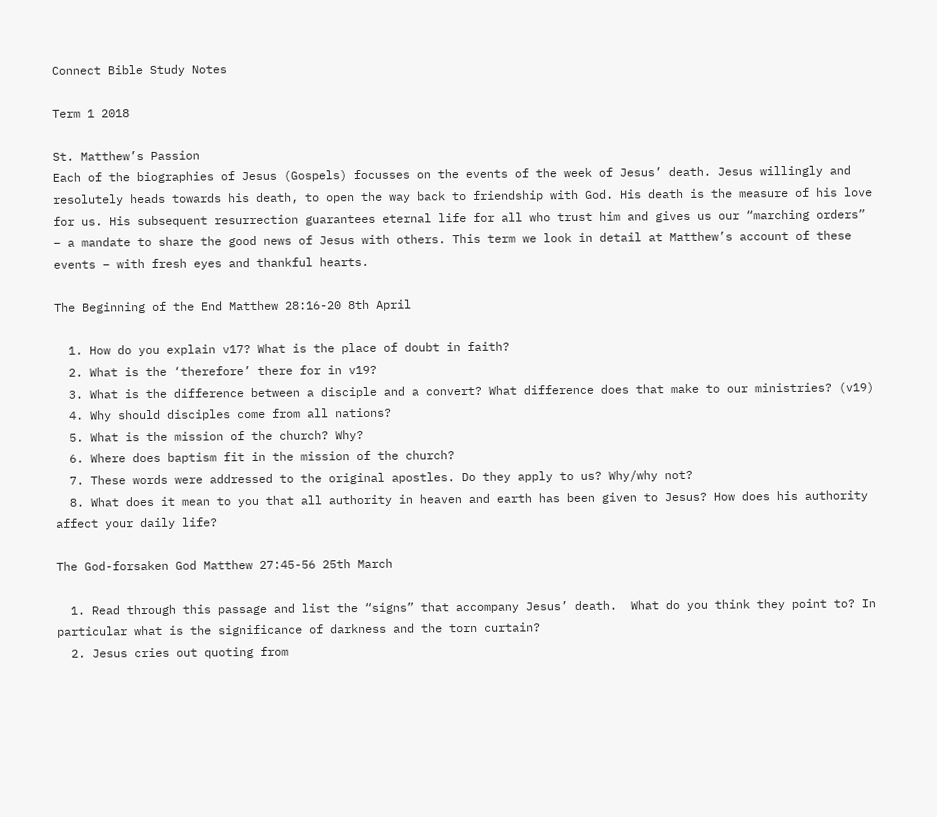Connect Bible Study Notes

Term 1 2018

St. Matthew’s Passion
Each of the biographies of Jesus (Gospels) focusses on the events of the week of Jesus’ death. Jesus willingly and resolutely heads towards his death, to open the way back to friendship with God. His death is the measure of his love for us. His subsequent resurrection guarantees eternal life for all who trust him and gives us our “marching orders” – a mandate to share the good news of Jesus with others. This term we look in detail at Matthew’s account of these events – with fresh eyes and thankful hearts.

The Beginning of the End Matthew 28:16-20 8th April

  1. How do you explain v17? What is the place of doubt in faith?
  2. What is the ‘therefore’ there for in v19?
  3. What is the difference between a disciple and a convert? What difference does that make to our ministries? (v19)
  4. Why should disciples come from all nations?
  5. What is the mission of the church? Why?
  6. Where does baptism fit in the mission of the church?
  7. These words were addressed to the original apostles. Do they apply to us? Why/why not?
  8. What does it mean to you that all authority in heaven and earth has been given to Jesus? How does his authority affect your daily life?

The God-forsaken God Matthew 27:45-56 25th March

  1. Read through this passage and list the “signs” that accompany Jesus’ death.  What do you think they point to? In particular what is the significance of darkness and the torn curtain?
  2. Jesus cries out quoting from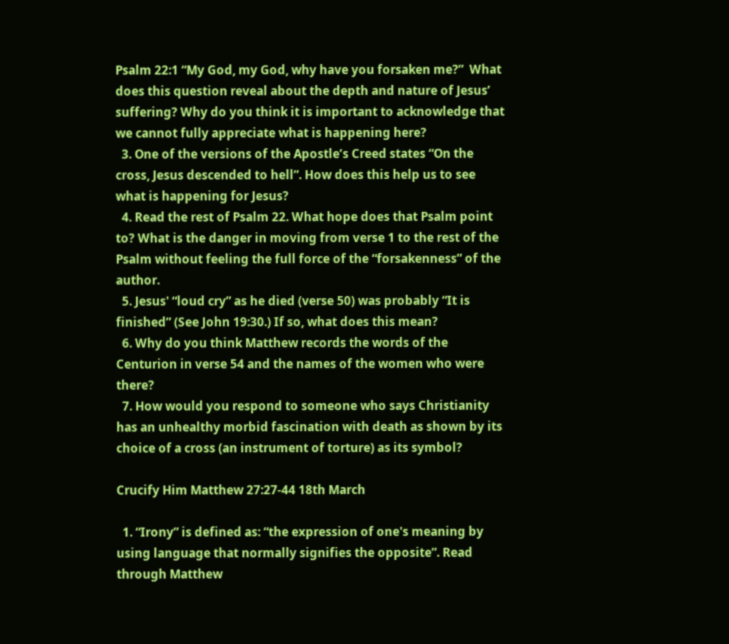Psalm 22:1 “My God, my God, why have you forsaken me?”  What does this question reveal about the depth and nature of Jesus’ suffering? Why do you think it is important to acknowledge that we cannot fully appreciate what is happening here?
  3. One of the versions of the Apostle’s Creed states “On the cross, Jesus descended to hell”. How does this help us to see what is happening for Jesus?
  4. Read the rest of Psalm 22. What hope does that Psalm point to? What is the danger in moving from verse 1 to the rest of the Psalm without feeling the full force of the “forsakenness” of the author.
  5. Jesus' “loud cry” as he died (verse 50) was probably “It is finished” (See John 19:30.) If so, what does this mean?
  6. Why do you think Matthew records the words of the Centurion in verse 54 and the names of the women who were there?
  7. How would you respond to someone who says Christianity has an unhealthy morbid fascination with death as shown by its choice of a cross (an instrument of torture) as its symbol?

Crucify Him Matthew 27:27-44 18th March

  1. “Irony” is defined as: “the expression of one's meaning by using language that normally signifies the opposite”. Read through Matthew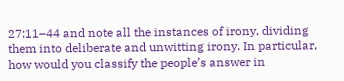27:11–44 and note all the instances of irony, dividing them into deliberate and unwitting irony. In particular, how would you classify the people’s answer in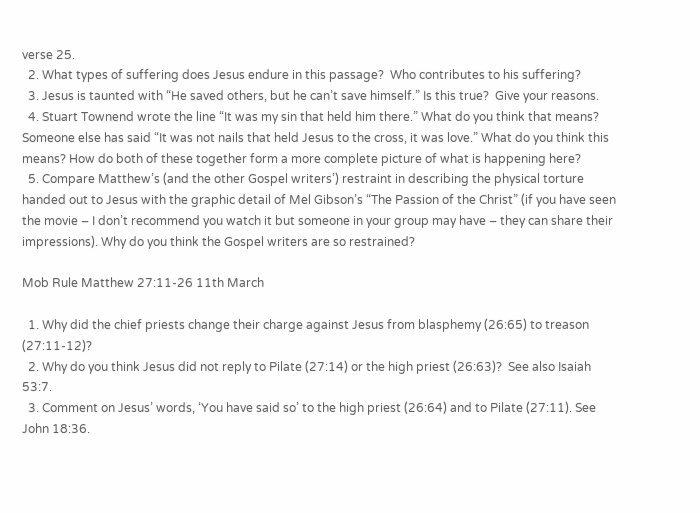verse 25.
  2. What types of suffering does Jesus endure in this passage?  Who contributes to his suffering?
  3. Jesus is taunted with “He saved others, but he can’t save himself.” Is this true?  Give your reasons.
  4. Stuart Townend wrote the line “It was my sin that held him there.” What do you think that means? Someone else has said “It was not nails that held Jesus to the cross, it was love.” What do you think this means? How do both of these together form a more complete picture of what is happening here?
  5. Compare Matthew’s (and the other Gospel writers’) restraint in describing the physical torture handed out to Jesus with the graphic detail of Mel Gibson’s “The Passion of the Christ” (if you have seen the movie – I don’t recommend you watch it but someone in your group may have – they can share their impressions). Why do you think the Gospel writers are so restrained?

Mob Rule Matthew 27:11-26 11th March

  1. Why did the chief priests change their charge against Jesus from blasphemy (26:65) to treason (27:11-12)?
  2. Why do you think Jesus did not reply to Pilate (27:14) or the high priest (26:63)?  See also Isaiah 53:7.
  3. Comment on Jesus’ words, ‘You have said so’ to the high priest (26:64) and to Pilate (27:11). See John 18:36.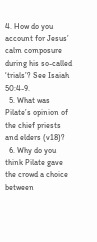4. How do you account for Jesus’ calm composure during his so-called ‘trials’? See Isaiah 50:4-9.
  5. What was Pilate’s opinion of the chief priests and elders (v18)?
  6. Why do you think Pilate gave the crowd a choice between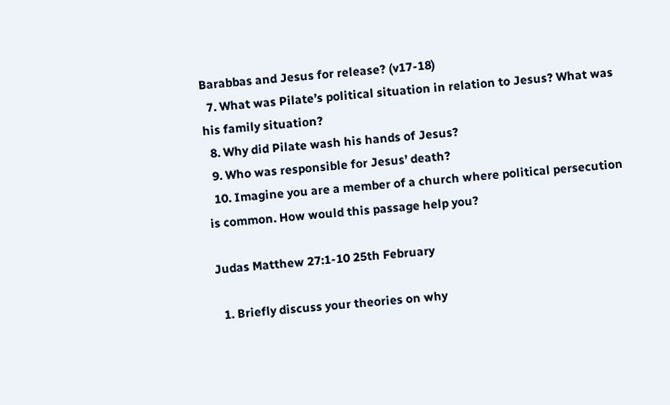Barabbas and Jesus for release? (v17-18)
  7. What was Pilate’s political situation in relation to Jesus? What was his family situation?
  8. Why did Pilate wash his hands of Jesus?
  9. Who was responsible for Jesus’ death?
  10. Imagine you are a member of a church where political persecution is common. How would this passage help you?

Judas Matthew 27:1-10 25th February

  1. Briefly discuss your theories on why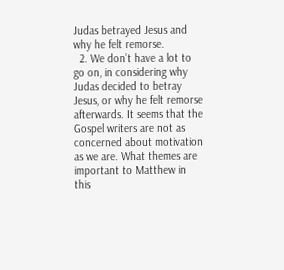Judas betrayed Jesus and why he felt remorse.
  2. We don’t have a lot to go on, in considering why Judas decided to betray Jesus, or why he felt remorse afterwards. It seems that the Gospel writers are not as concerned about motivation as we are. What themes are important to Matthew in this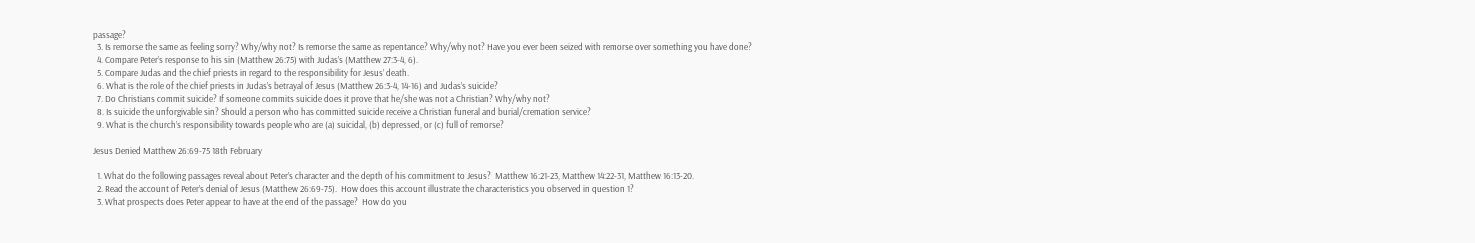passage?
  3. Is remorse the same as feeling sorry? Why/why not? Is remorse the same as repentance? Why/why not? Have you ever been seized with remorse over something you have done?
  4. Compare Peter’s response to his sin (Matthew 26:75) with Judas’s (Matthew 27:3-4, 6).
  5. Compare Judas and the chief priests in regard to the responsibility for Jesus’ death.
  6. What is the role of the chief priests in Judas’s betrayal of Jesus (Matthew 26:3-4, 14-16) and Judas’s suicide?
  7. Do Christians commit suicide? If someone commits suicide does it prove that he/she was not a Christian? Why/why not?
  8. Is suicide the unforgivable sin? Should a person who has committed suicide receive a Christian funeral and burial/cremation service?
  9. What is the church’s responsibility towards people who are (a) suicidal, (b) depressed, or (c) full of remorse?

Jesus Denied Matthew 26:69-75 18th February

  1. What do the following passages reveal about Peter’s character and the depth of his commitment to Jesus?  Matthew 16:21-23, Matthew 14:22-31, Matthew 16:13-20.
  2. Read the account of Peter’s denial of Jesus (Matthew 26:69-75).  How does this account illustrate the characteristics you observed in question 1?
  3. What prospects does Peter appear to have at the end of the passage?  How do you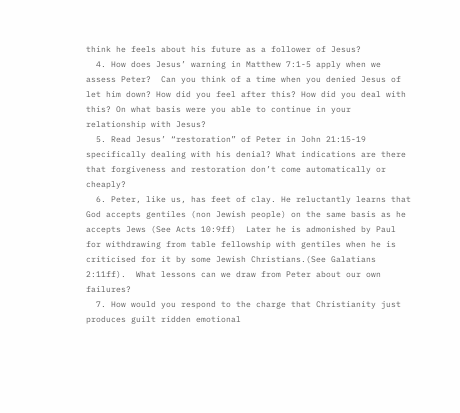think he feels about his future as a follower of Jesus?
  4. How does Jesus’ warning in Matthew 7:1-5 apply when we assess Peter?  Can you think of a time when you denied Jesus of let him down? How did you feel after this? How did you deal with this? On what basis were you able to continue in your relationship with Jesus?
  5. Read Jesus’ “restoration” of Peter in John 21:15-19 specifically dealing with his denial? What indications are there that forgiveness and restoration don’t come automatically or cheaply?
  6. Peter, like us, has feet of clay. He reluctantly learns that God accepts gentiles (non Jewish people) on the same basis as he accepts Jews (See Acts 10:9ff)  Later he is admonished by Paul for withdrawing from table fellowship with gentiles when he is criticised for it by some Jewish Christians.(See Galatians 2:11ff).  What lessons can we draw from Peter about our own failures?
  7. How would you respond to the charge that Christianity just produces guilt ridden emotional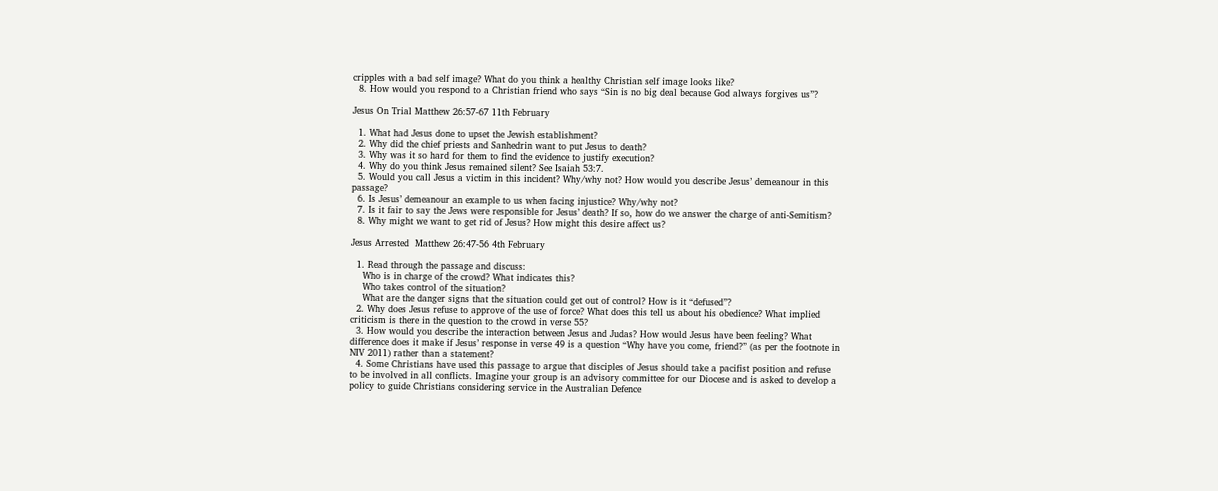cripples with a bad self image? What do you think a healthy Christian self image looks like?
  8. How would you respond to a Christian friend who says “Sin is no big deal because God always forgives us”?

Jesus On Trial Matthew 26:57-67 11th February

  1. What had Jesus done to upset the Jewish establishment?
  2. Why did the chief priests and Sanhedrin want to put Jesus to death?
  3. Why was it so hard for them to find the evidence to justify execution?
  4. Why do you think Jesus remained silent? See Isaiah 53:7.
  5. Would you call Jesus a victim in this incident? Why/why not? How would you describe Jesus’ demeanour in this passage?
  6. Is Jesus’ demeanour an example to us when facing injustice? Why/why not?
  7. Is it fair to say the Jews were responsible for Jesus’ death? If so, how do we answer the charge of anti-Semitism?
  8. Why might we want to get rid of Jesus? How might this desire affect us?

Jesus Arrested  Matthew 26:47-56 4th February

  1. Read through the passage and discuss:
    Who is in charge of the crowd? What indicates this?
    Who takes control of the situation?
    What are the danger signs that the situation could get out of control? How is it “defused”?
  2. Why does Jesus refuse to approve of the use of force? What does this tell us about his obedience? What implied criticism is there in the question to the crowd in verse 55?
  3. How would you describe the interaction between Jesus and Judas? How would Jesus have been feeling? What difference does it make if Jesus’ response in verse 49 is a question “Why have you come, friend?” (as per the footnote in NIV 2011) rather than a statement?
  4. Some Christians have used this passage to argue that disciples of Jesus should take a pacifist position and refuse to be involved in all conflicts. Imagine your group is an advisory committee for our Diocese and is asked to develop a policy to guide Christians considering service in the Australian Defence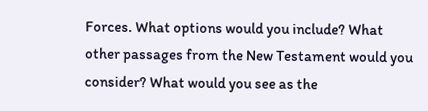Forces. What options would you include? What other passages from the New Testament would you consider? What would you see as the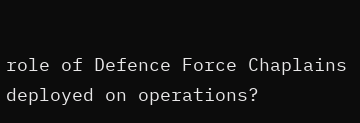role of Defence Force Chaplains deployed on operations?